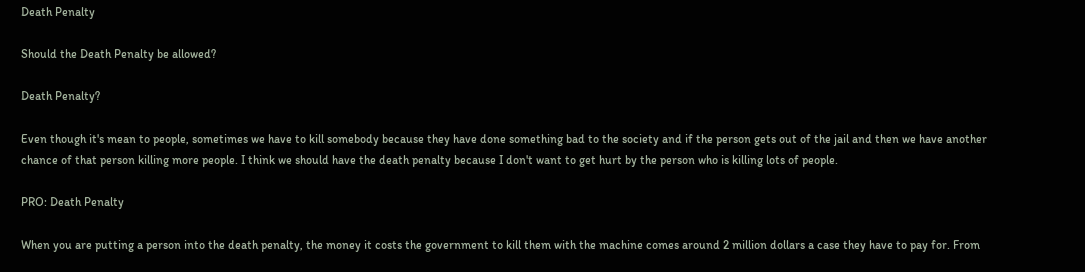Death Penalty

Should the Death Penalty be allowed?

Death Penalty?

Even though it's mean to people, sometimes we have to kill somebody because they have done something bad to the society and if the person gets out of the jail and then we have another chance of that person killing more people. I think we should have the death penalty because I don't want to get hurt by the person who is killing lots of people.

PRO: Death Penalty

When you are putting a person into the death penalty, the money it costs the government to kill them with the machine comes around 2 million dollars a case they have to pay for. From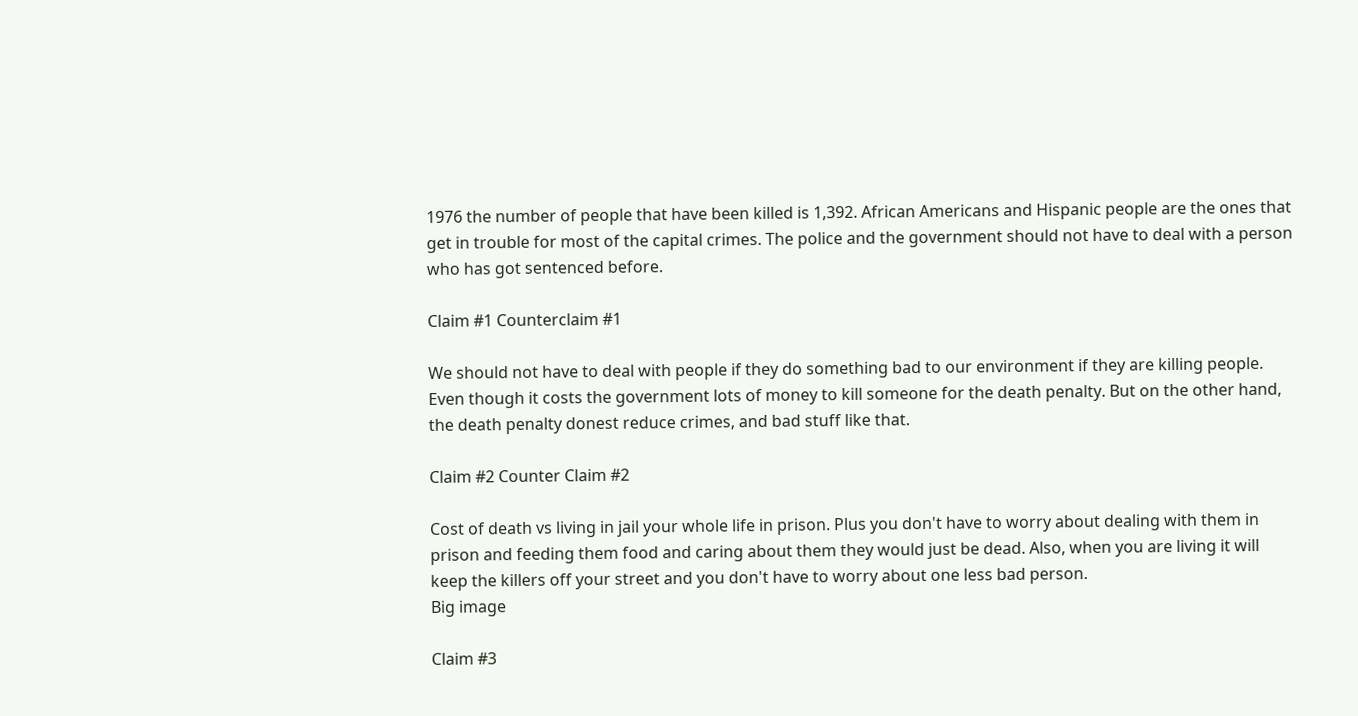1976 the number of people that have been killed is 1,392. African Americans and Hispanic people are the ones that get in trouble for most of the capital crimes. The police and the government should not have to deal with a person who has got sentenced before.

Claim #1 Counterclaim #1

We should not have to deal with people if they do something bad to our environment if they are killing people. Even though it costs the government lots of money to kill someone for the death penalty. But on the other hand, the death penalty donest reduce crimes, and bad stuff like that.

Claim #2 Counter Claim #2

Cost of death vs living in jail your whole life in prison. Plus you don't have to worry about dealing with them in prison and feeding them food and caring about them they would just be dead. Also, when you are living it will keep the killers off your street and you don't have to worry about one less bad person.
Big image

Claim #3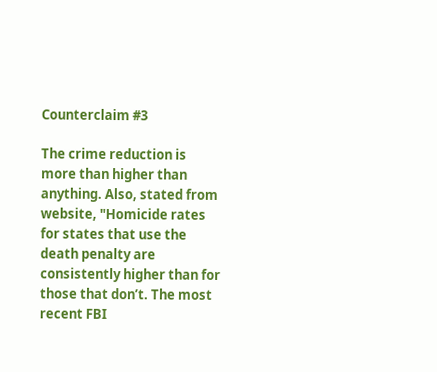Counterclaim #3

The crime reduction is more than higher than anything. Also, stated from website, "Homicide rates for states that use the death penalty are consistently higher than for those that don’t. The most recent FBI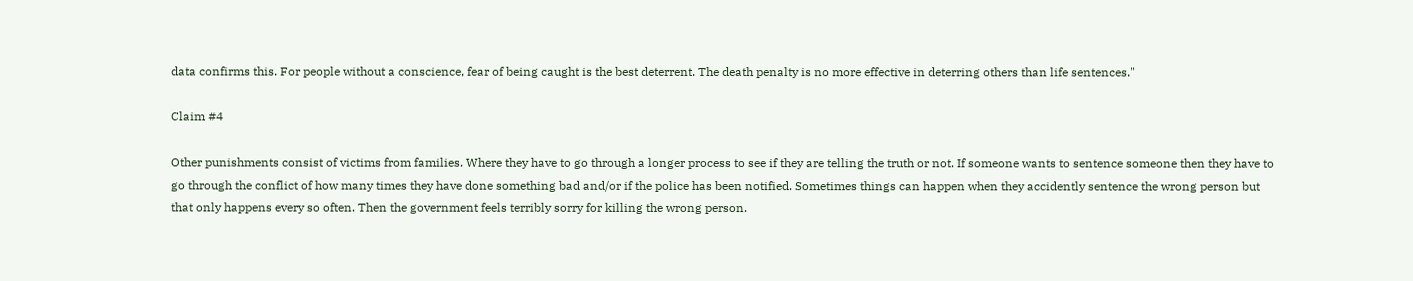data confirms this. For people without a conscience, fear of being caught is the best deterrent. The death penalty is no more effective in deterring others than life sentences."

Claim #4

Other punishments consist of victims from families. Where they have to go through a longer process to see if they are telling the truth or not. If someone wants to sentence someone then they have to go through the conflict of how many times they have done something bad and/or if the police has been notified. Sometimes things can happen when they accidently sentence the wrong person but that only happens every so often. Then the government feels terribly sorry for killing the wrong person.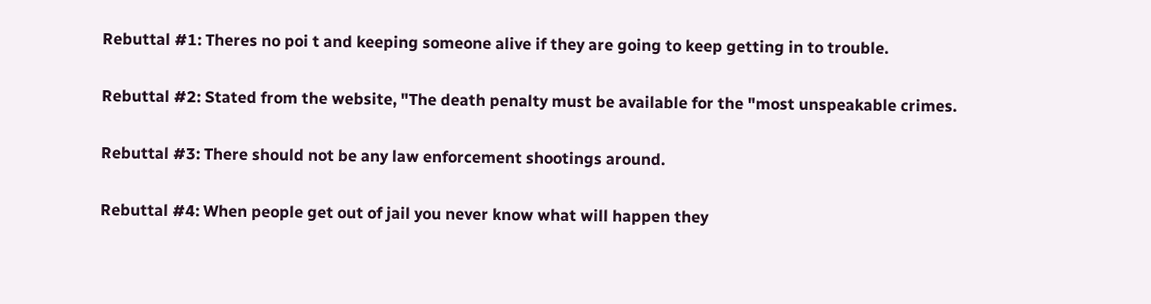Rebuttal #1: Theres no poi t and keeping someone alive if they are going to keep getting in to trouble.

Rebuttal #2: Stated from the website, "The death penalty must be available for the "most unspeakable crimes.

Rebuttal #3: There should not be any law enforcement shootings around.

Rebuttal #4: When people get out of jail you never know what will happen they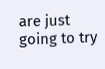are just going to try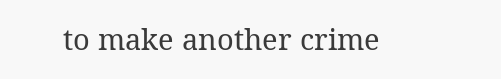to make another crime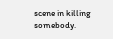scene in killing somebody.